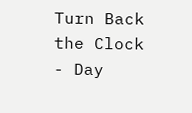Turn Back the Clock - Day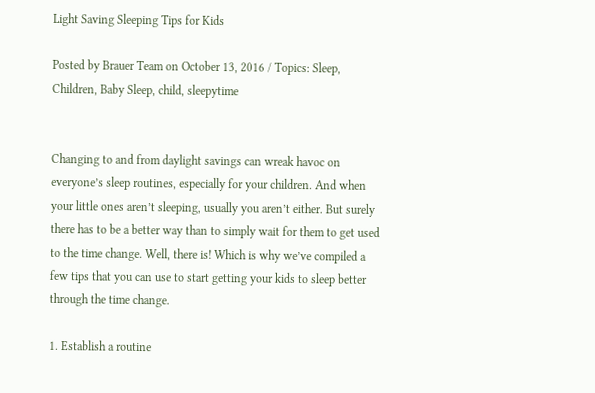Light Saving Sleeping Tips for Kids

Posted by Brauer Team on October 13, 2016 / Topics: Sleep, Children, Baby Sleep, child, sleepytime


Changing to and from daylight savings can wreak havoc on everyone’s sleep routines, especially for your children. And when your little ones aren’t sleeping, usually you aren’t either. But surely there has to be a better way than to simply wait for them to get used to the time change. Well, there is! Which is why we’ve compiled a few tips that you can use to start getting your kids to sleep better through the time change.

1. Establish a routine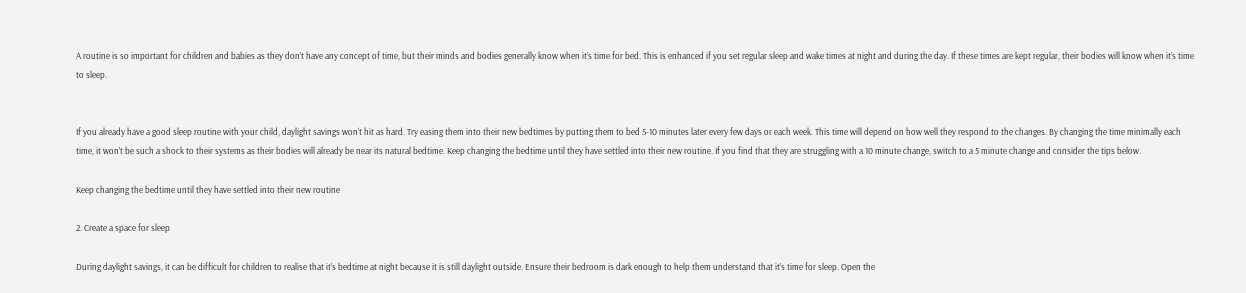A routine is so important for children and babies as they don’t have any concept of time, but their minds and bodies generally know when it’s time for bed. This is enhanced if you set regular sleep and wake times at night and during the day. If these times are kept regular, their bodies will know when it’s time to sleep.


If you already have a good sleep routine with your child, daylight savings won't hit as hard. Try easing them into their new bedtimes by putting them to bed 5-10 minutes later every few days or each week. This time will depend on how well they respond to the changes. By changing the time minimally each time, it won’t be such a shock to their systems as their bodies will already be near its natural bedtime. Keep changing the bedtime until they have settled into their new routine. If you find that they are struggling with a 10 minute change, switch to a 5 minute change and consider the tips below.

Keep changing the bedtime until they have settled into their new routine

2. Create a space for sleep

During daylight savings, it can be difficult for children to realise that it’s bedtime at night because it is still daylight outside. Ensure their bedroom is dark enough to help them understand that it’s time for sleep. Open the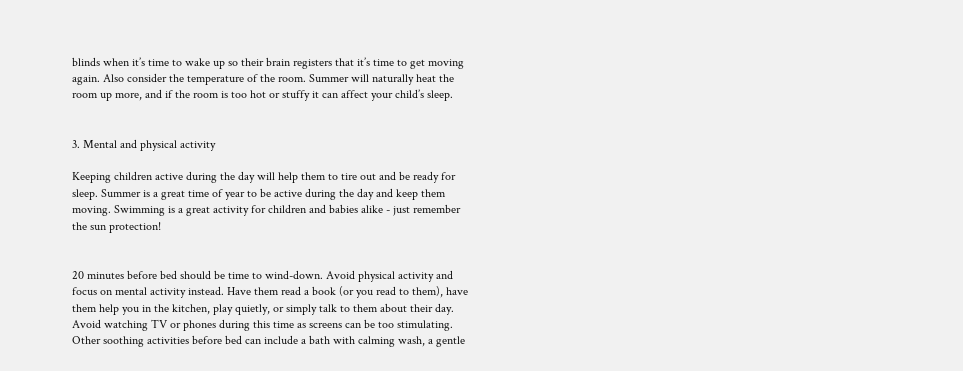blinds when it’s time to wake up so their brain registers that it’s time to get moving again. Also consider the temperature of the room. Summer will naturally heat the room up more, and if the room is too hot or stuffy it can affect your child’s sleep.


3. Mental and physical activity

Keeping children active during the day will help them to tire out and be ready for sleep. Summer is a great time of year to be active during the day and keep them moving. Swimming is a great activity for children and babies alike - just remember the sun protection!


20 minutes before bed should be time to wind-down. Avoid physical activity and focus on mental activity instead. Have them read a book (or you read to them), have them help you in the kitchen, play quietly, or simply talk to them about their day. Avoid watching TV or phones during this time as screens can be too stimulating. Other soothing activities before bed can include a bath with calming wash, a gentle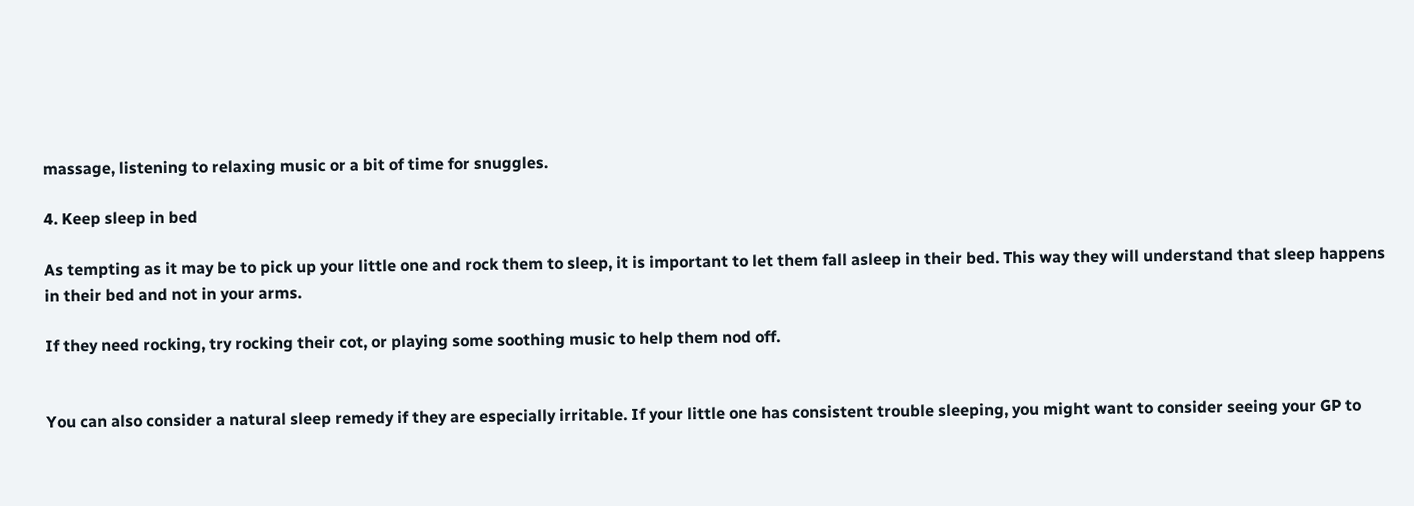massage, listening to relaxing music or a bit of time for snuggles.

4. Keep sleep in bed

As tempting as it may be to pick up your little one and rock them to sleep, it is important to let them fall asleep in their bed. This way they will understand that sleep happens in their bed and not in your arms.

If they need rocking, try rocking their cot, or playing some soothing music to help them nod off.


You can also consider a natural sleep remedy if they are especially irritable. If your little one has consistent trouble sleeping, you might want to consider seeing your GP to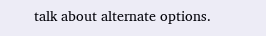talk about alternate options.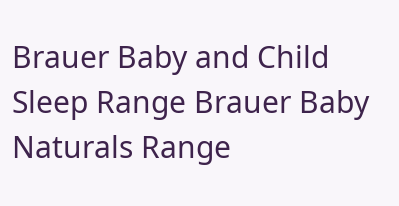Brauer Baby and Child Sleep Range Brauer Baby Naturals Range